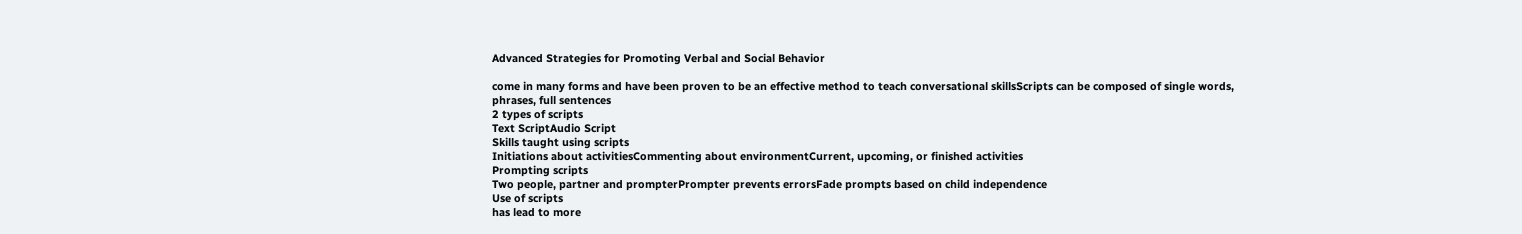Advanced Strategies for Promoting Verbal and Social Behavior

come in many forms and have been proven to be an effective method to teach conversational skillsScripts can be composed of single words, phrases, full sentences
2 types of scripts
Text ScriptAudio Script
Skills taught using scripts
Initiations about activitiesCommenting about environmentCurrent, upcoming, or finished activities
Prompting scripts
Two people, partner and prompterPrompter prevents errorsFade prompts based on child independence
Use of scripts
has lead to more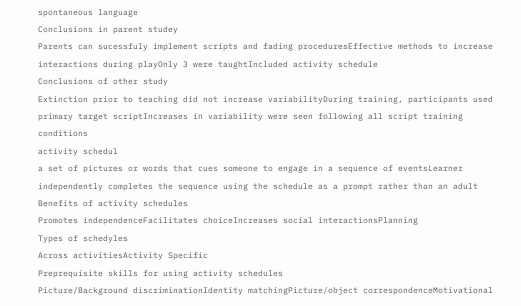spontaneous language
Conclusions in parent studey
Parents can sucessfuly implement scripts and fading proceduresEffective methods to increase interactions during playOnly 3 were taughtIncluded activity schedule
Conclusions of other study
Extinction prior to teaching did not increase variabilityDuring training, participants used primary target scriptIncreases in variability were seen following all script training conditions
activity schedul
a set of pictures or words that cues someone to engage in a sequence of eventsLearner independently completes the sequence using the schedule as a prompt rather than an adult
Benefits of activity schedules
Promotes independenceFacilitates choiceIncreases social interactionsPlanning
Types of schedyles
Across activitiesActivity Specific
Preprequisite skills for using activity schedules
Picture/Background discriminationIdentity matchingPicture/object correspondenceMotivational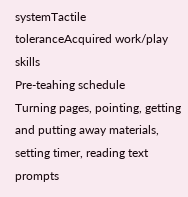systemTactile toleranceAcquired work/play skills
Pre-teahing schedule
Turning pages, pointing, getting and putting away materials, setting timer, reading text prompts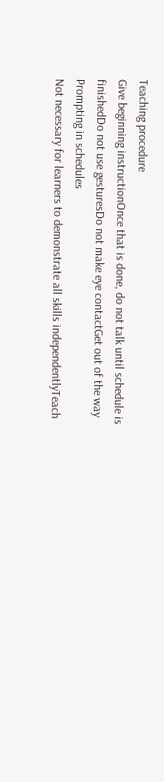Teaching procedure
Give beginning instructionOnce that is done, do not talk until schedule is finishedDo not use gesturesDo not make eye contactGet out of the way
Prompting in schedules
Not necessary for learners to demonstrate all skills independentlyTeach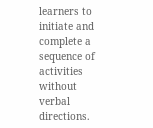learners to initiate and complete a sequence of activities without verbal directions.